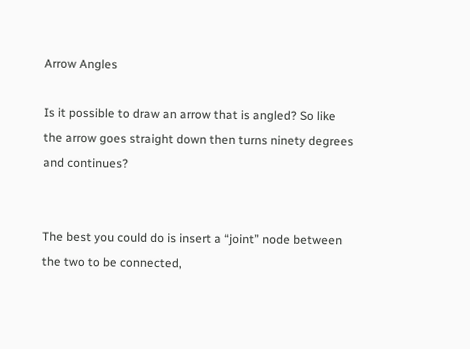Arrow Angles

Is it possible to draw an arrow that is angled? So like the arrow goes straight down then turns ninety degrees and continues?


The best you could do is insert a “joint” node between the two to be connected,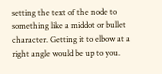setting the text of the node to something like a middot or bullet character. Getting it to elbow at a right angle would be up to you.